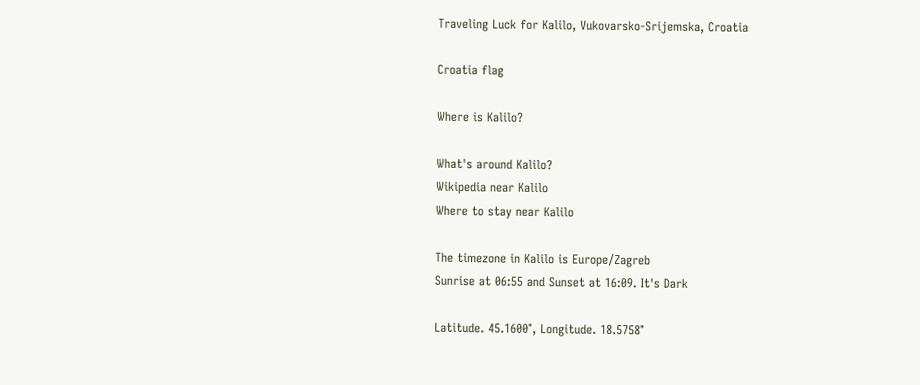Traveling Luck for Kalilo, Vukovarsko-Srijemska, Croatia

Croatia flag

Where is Kalilo?

What's around Kalilo?
Wikipedia near Kalilo
Where to stay near Kalilo

The timezone in Kalilo is Europe/Zagreb
Sunrise at 06:55 and Sunset at 16:09. It's Dark

Latitude. 45.1600°, Longitude. 18.5758°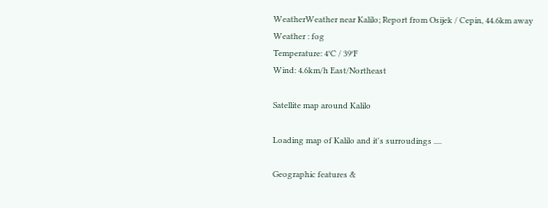WeatherWeather near Kalilo; Report from Osijek / Cepin, 44.6km away
Weather : fog
Temperature: 4°C / 39°F
Wind: 4.6km/h East/Northeast

Satellite map around Kalilo

Loading map of Kalilo and it's surroudings ....

Geographic features &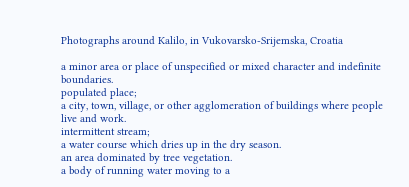Photographs around Kalilo, in Vukovarsko-Srijemska, Croatia

a minor area or place of unspecified or mixed character and indefinite boundaries.
populated place;
a city, town, village, or other agglomeration of buildings where people live and work.
intermittent stream;
a water course which dries up in the dry season.
an area dominated by tree vegetation.
a body of running water moving to a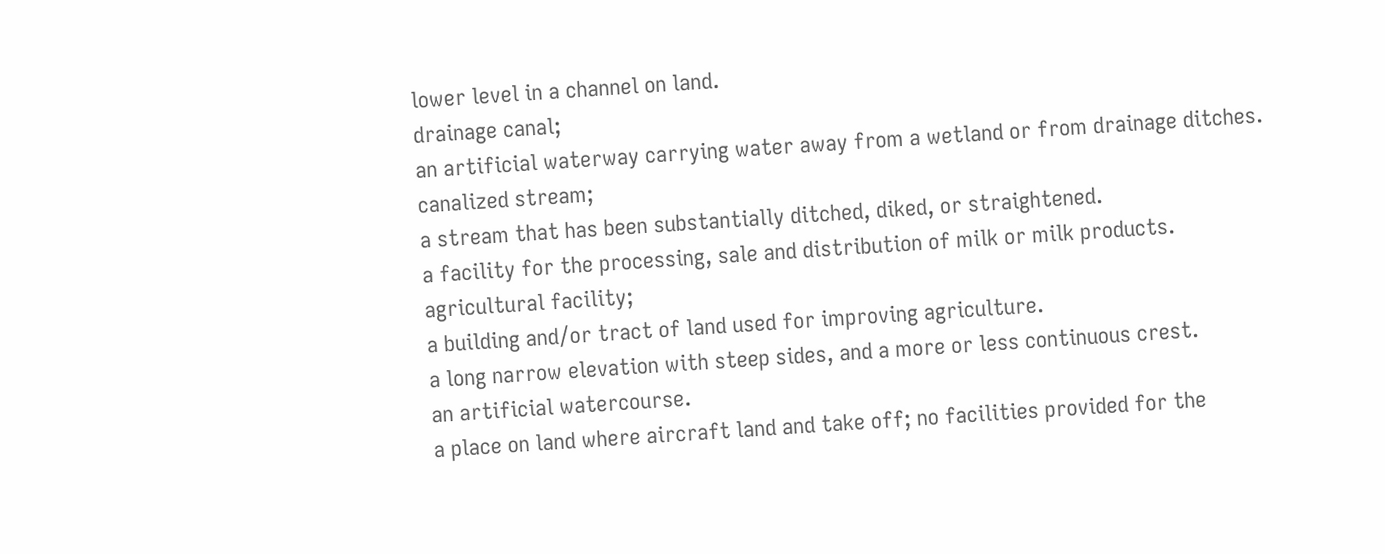lower level in a channel on land.
drainage canal;
an artificial waterway carrying water away from a wetland or from drainage ditches.
canalized stream;
a stream that has been substantially ditched, diked, or straightened.
a facility for the processing, sale and distribution of milk or milk products.
agricultural facility;
a building and/or tract of land used for improving agriculture.
a long narrow elevation with steep sides, and a more or less continuous crest.
an artificial watercourse.
a place on land where aircraft land and take off; no facilities provided for the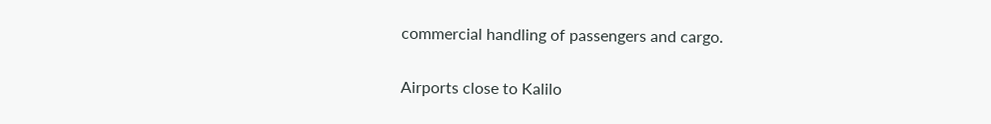commercial handling of passengers and cargo.

Airports close to Kalilo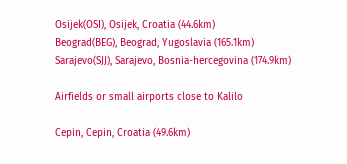Osijek(OSI), Osijek, Croatia (44.6km)
Beograd(BEG), Beograd, Yugoslavia (165.1km)
Sarajevo(SJJ), Sarajevo, Bosnia-hercegovina (174.9km)

Airfields or small airports close to Kalilo

Cepin, Cepin, Croatia (49.6km)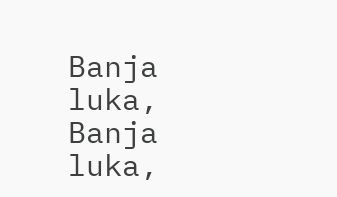Banja luka, Banja luka,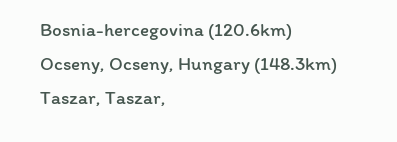Bosnia-hercegovina (120.6km)
Ocseny, Ocseny, Hungary (148.3km)
Taszar, Taszar,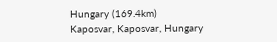Hungary (169.4km)
Kaposvar, Kaposvar, Hungary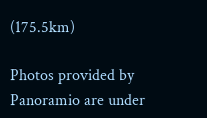(175.5km)

Photos provided by Panoramio are under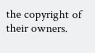the copyright of their owners.